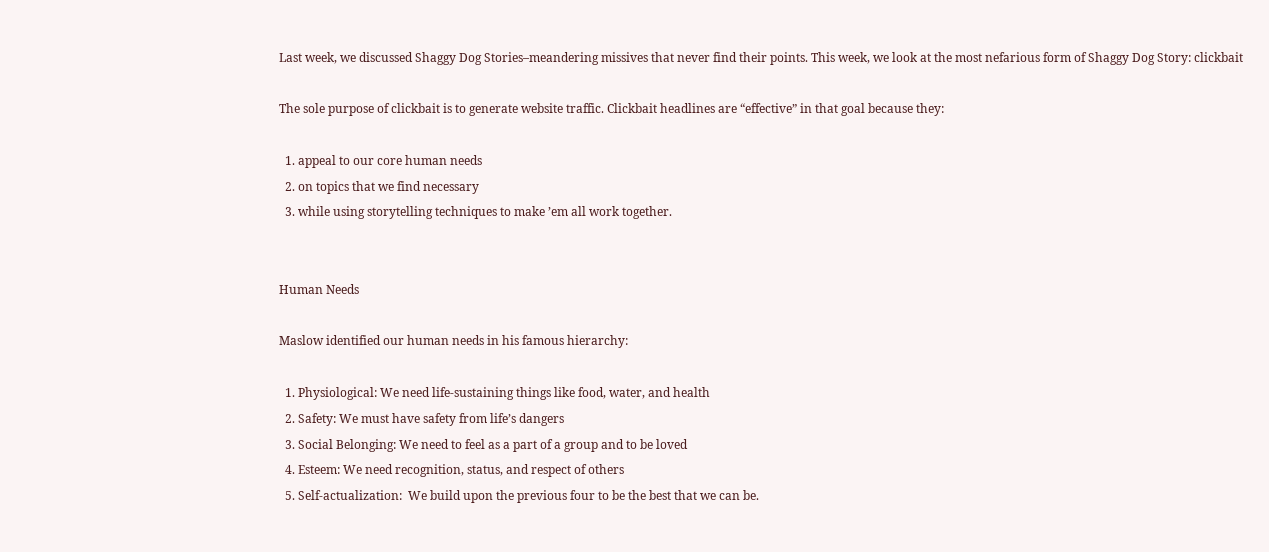Last week, we discussed Shaggy Dog Stories–meandering missives that never find their points. This week, we look at the most nefarious form of Shaggy Dog Story: clickbait

The sole purpose of clickbait is to generate website traffic. Clickbait headlines are “effective” in that goal because they:

  1. appeal to our core human needs
  2. on topics that we find necessary
  3. while using storytelling techniques to make ’em all work together.


Human Needs

Maslow identified our human needs in his famous hierarchy:

  1. Physiological: We need life-sustaining things like food, water, and health
  2. Safety: We must have safety from life’s dangers
  3. Social Belonging: We need to feel as a part of a group and to be loved
  4. Esteem: We need recognition, status, and respect of others
  5. Self-actualization:  We build upon the previous four to be the best that we can be.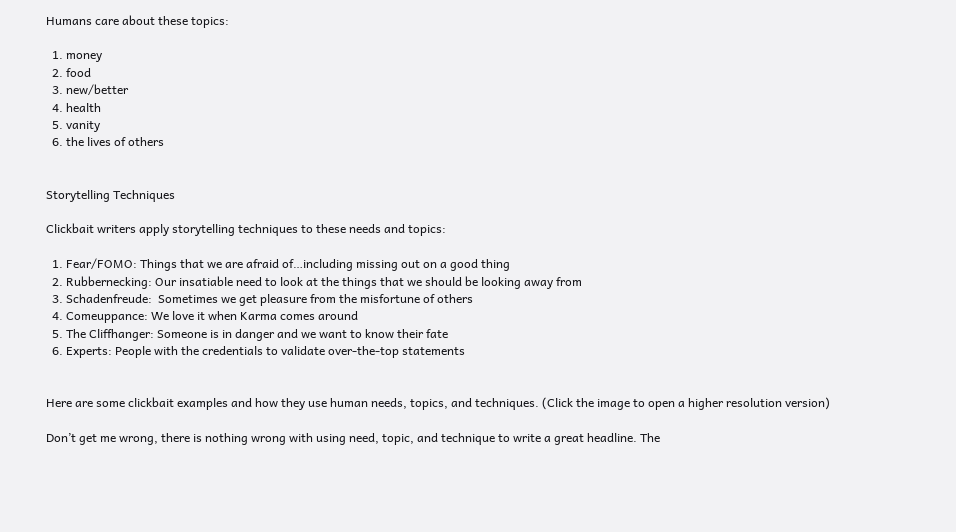Humans care about these topics:

  1. money
  2. food
  3. new/better
  4. health
  5. vanity
  6. the lives of others


Storytelling Techniques

Clickbait writers apply storytelling techniques to these needs and topics:

  1. Fear/FOMO: Things that we are afraid of…including missing out on a good thing
  2. Rubbernecking: Our insatiable need to look at the things that we should be looking away from
  3. Schadenfreude:  Sometimes we get pleasure from the misfortune of others
  4. Comeuppance: We love it when Karma comes around
  5. The Cliffhanger: Someone is in danger and we want to know their fate
  6. Experts: People with the credentials to validate over-the-top statements


Here are some clickbait examples and how they use human needs, topics, and techniques. (Click the image to open a higher resolution version)

Don’t get me wrong, there is nothing wrong with using need, topic, and technique to write a great headline. The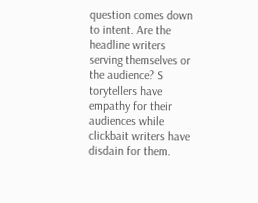question comes down to intent. Are the headline writers serving themselves or the audience? S
torytellers have empathy for their audiences while clickbait writers have disdain for them.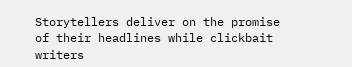Storytellers deliver on the promise of their headlines while clickbait writers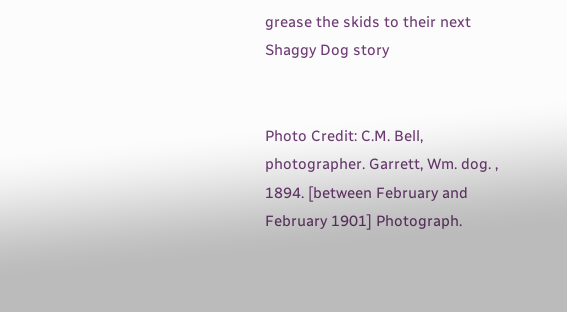grease the skids to their next Shaggy Dog story


Photo Credit: C.M. Bell, photographer. Garrett, Wm. dog. , 1894. [between February and February 1901] Photograph.